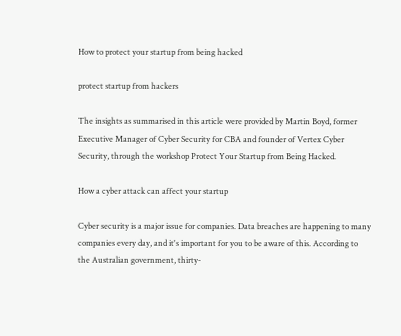How to protect your startup from being hacked

protect startup from hackers

The insights as summarised in this article were provided by Martin Boyd, former Executive Manager of Cyber Security for CBA and founder of Vertex Cyber Security, through the workshop Protect Your Startup from Being Hacked.

How a cyber attack can affect your startup

Cyber security is a major issue for companies. Data breaches are happening to many companies every day, and it's important for you to be aware of this. According to the Australian government, thirty-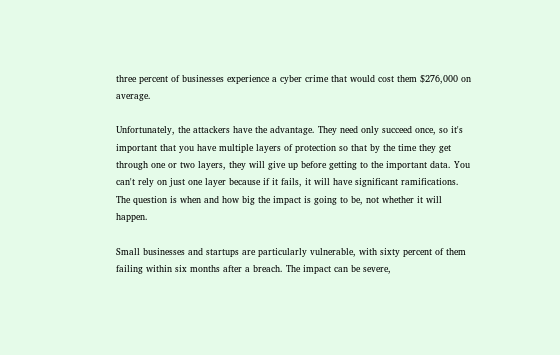three percent of businesses experience a cyber crime that would cost them $276,000 on average.

Unfortunately, the attackers have the advantage. They need only succeed once, so it's important that you have multiple layers of protection so that by the time they get through one or two layers, they will give up before getting to the important data. You can't rely on just one layer because if it fails, it will have significant ramifications. The question is when and how big the impact is going to be, not whether it will happen.

Small businesses and startups are particularly vulnerable, with sixty percent of them failing within six months after a breach. The impact can be severe,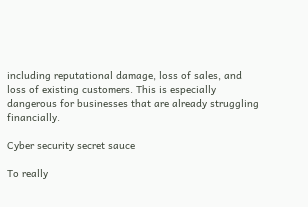including reputational damage, loss of sales, and loss of existing customers. This is especially dangerous for businesses that are already struggling financially.

Cyber security secret sauce

To really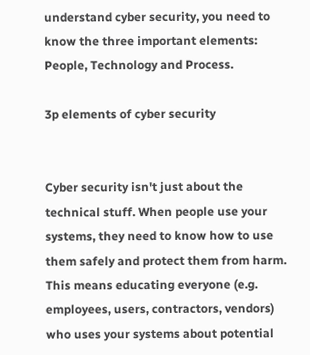understand cyber security, you need to know the three important elements: People, Technology and Process.

3p elements of cyber security


Cyber security isn't just about the technical stuff. When people use your systems, they need to know how to use them safely and protect them from harm. This means educating everyone (e.g. employees, users, contractors, vendors) who uses your systems about potential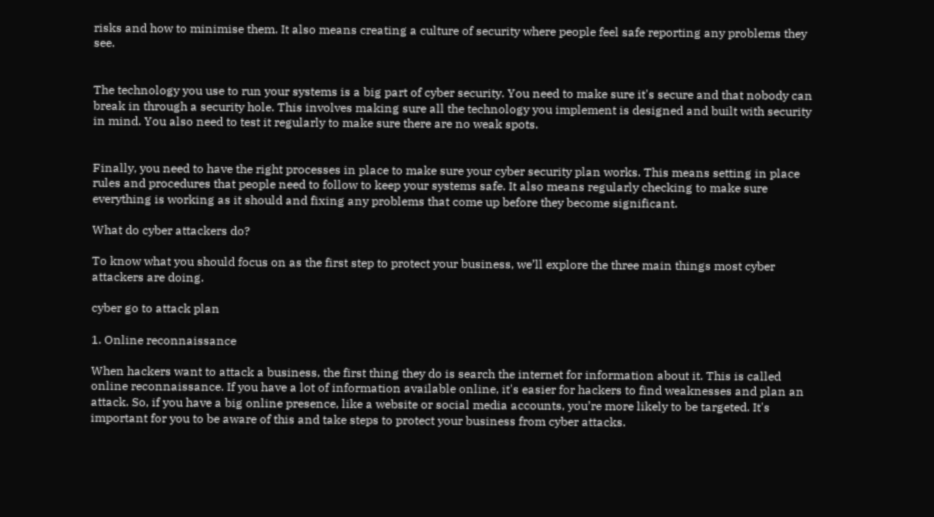risks and how to minimise them. It also means creating a culture of security where people feel safe reporting any problems they see.


The technology you use to run your systems is a big part of cyber security. You need to make sure it's secure and that nobody can break in through a security hole. This involves making sure all the technology you implement is designed and built with security in mind. You also need to test it regularly to make sure there are no weak spots.


Finally, you need to have the right processes in place to make sure your cyber security plan works. This means setting in place rules and procedures that people need to follow to keep your systems safe. It also means regularly checking to make sure everything is working as it should and fixing any problems that come up before they become significant.

What do cyber attackers do?

To know what you should focus on as the first step to protect your business, we’ll explore the three main things most cyber attackers are doing.

cyber go to attack plan

1. Online reconnaissance

When hackers want to attack a business, the first thing they do is search the internet for information about it. This is called online reconnaissance. If you have a lot of information available online, it's easier for hackers to find weaknesses and plan an attack. So, if you have a big online presence, like a website or social media accounts, you’re more likely to be targeted. It's important for you to be aware of this and take steps to protect your business from cyber attacks.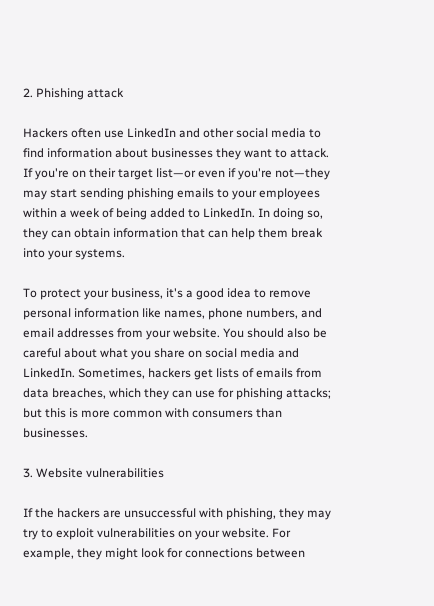2. Phishing attack

Hackers often use LinkedIn and other social media to find information about businesses they want to attack. If you're on their target list—or even if you're not—they may start sending phishing emails to your employees within a week of being added to LinkedIn. In doing so, they can obtain information that can help them break into your systems.

To protect your business, it's a good idea to remove personal information like names, phone numbers, and email addresses from your website. You should also be careful about what you share on social media and LinkedIn. Sometimes, hackers get lists of emails from data breaches, which they can use for phishing attacks; but this is more common with consumers than businesses.

3. Website vulnerabilities

If the hackers are unsuccessful with phishing, they may try to exploit vulnerabilities on your website. For example, they might look for connections between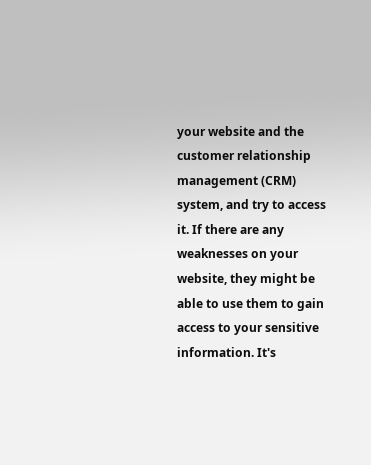your website and the customer relationship management (CRM) system, and try to access it. If there are any weaknesses on your website, they might be able to use them to gain access to your sensitive information. It's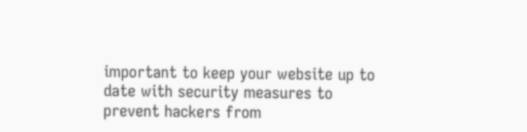important to keep your website up to date with security measures to prevent hackers from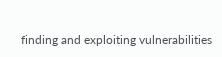finding and exploiting vulnerabilities